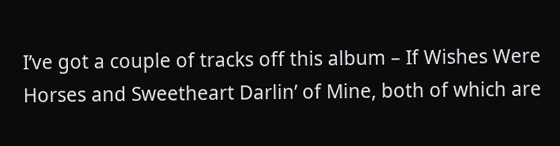I’ve got a couple of tracks off this album – If Wishes Were Horses and Sweetheart Darlin’ of Mine, both of which are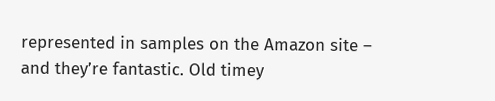represented in samples on the Amazon site – and they’re fantastic. Old timey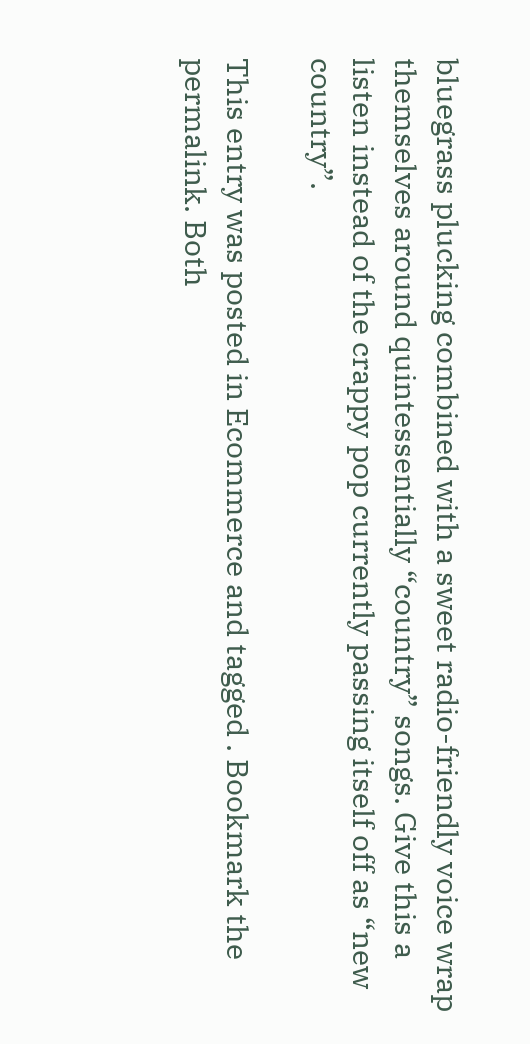bluegrass plucking combined with a sweet radio-friendly voice wrap themselves around quintessentially “country” songs. Give this a listen instead of the crappy pop currently passing itself off as “new country”.

This entry was posted in Ecommerce and tagged . Bookmark the permalink. Both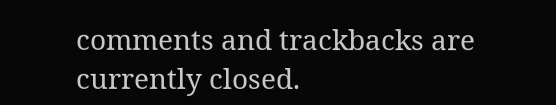comments and trackbacks are currently closed.